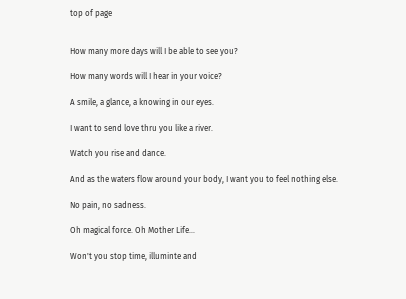top of page


How many more days will I be able to see you?

How many words will I hear in your voice?

A smile, a glance, a knowing in our eyes.

I want to send love thru you like a river.

Watch you rise and dance.

And as the waters flow around your body, I want you to feel nothing else.

No pain, no sadness.

Oh magical force. Oh Mother Life...

Won't you stop time, illuminte and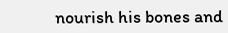nourish his bones and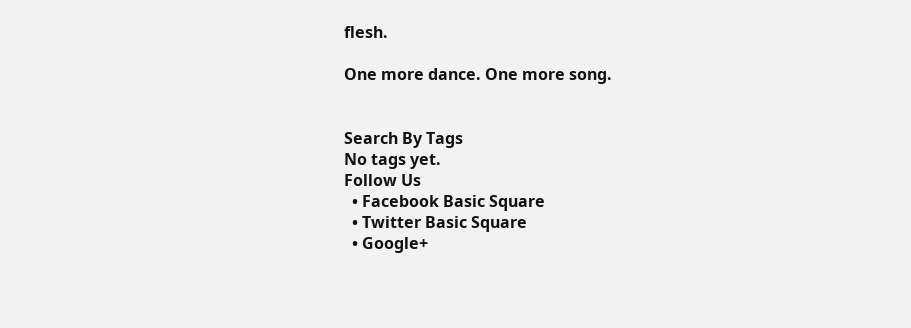flesh.

One more dance. One more song.


Search By Tags
No tags yet.
Follow Us
  • Facebook Basic Square
  • Twitter Basic Square
  • Google+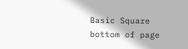Basic Square
bottom of page